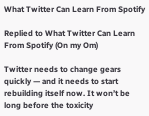What Twitter Can Learn From Spotify

Replied to What Twitter Can Learn From Spotify (On my Om)

Twitter needs to change gears quickly — and it needs to start rebuilding itself now. It won’t be long before the toxicity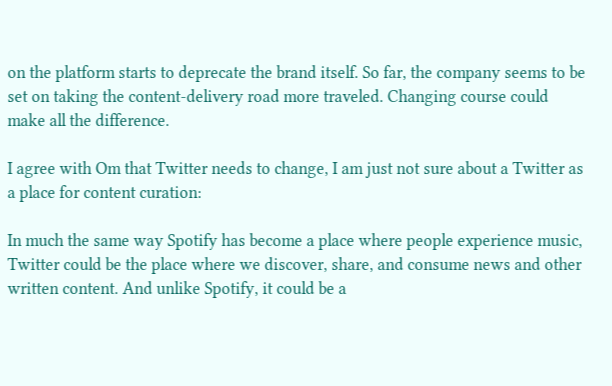on the platform starts to deprecate the brand itself. So far, the company seems to be set on taking the content-delivery road more traveled. Changing course could make all the difference.

I agree with Om that Twitter needs to change, I am just not sure about a Twitter as a place for content curation:

In much the same way Spotify has become a place where people experience music, Twitter could be the place where we discover, share, and consume news and other written content. And unlike Spotify, it could be a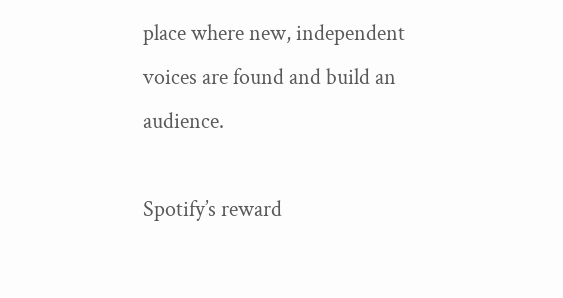place where new, independent voices are found and build an audience.

Spotify’s reward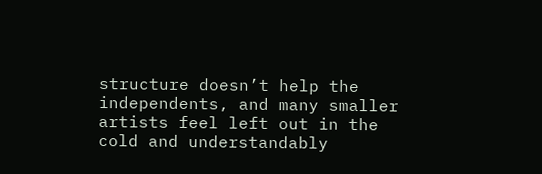structure doesn’t help the independents, and many smaller artists feel left out in the cold and understandably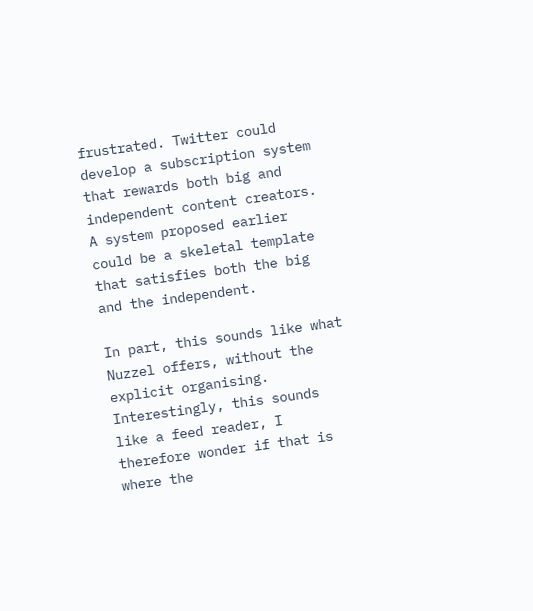frustrated. Twitter could develop a subscription system that rewards both big and independent content creators. A system proposed earlier could be a skeletal template that satisfies both the big and the independent.

In part, this sounds like what Nuzzel offers, without the explicit organising. Interestingly, this sounds like a feed reader, I therefore wonder if that is where the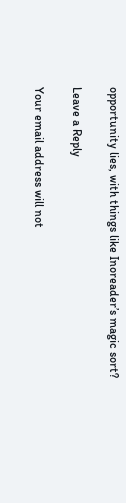opportunity lies, with things like Inoreader’s magic sort?

Leave a Reply

Your email address will not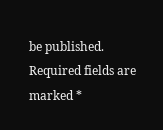be published. Required fields are marked *